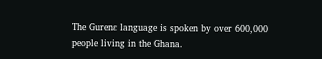The Gurenɛ language is spoken by over 600,000 people living in the Ghana.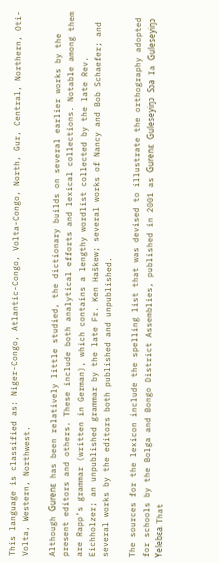This language is classified as: Niger-Congo, Atlantic-Congo, Volta-Congo, North, Gur, Central, Northern, Oti-Volta, Western, Northwest.

Although Gurenɛ has been relatively little studied, the dictionary builds on several earlier works by the present editors and others. These include both analytical efforts and lexical collections. Notable among them are Rapp’s grammar (written in German), which contains a lengthy wordlist collected by the late Rev. Eichholzer; an unpublished grammar by the late Fr. Ken Haškew; several works of Nancy and Bob Schaefer; and several works by the editors both published and unpublished.

The sources for the lexicon include the spelling list that was devised to illustrate the orthography adopted for schools by the Bolga and Bongo District Assemblies, published in 2001 as Gurenɛ Guleseyiŋɔ Sɔa Ia Guleseyiŋɔ Yelebɛa. That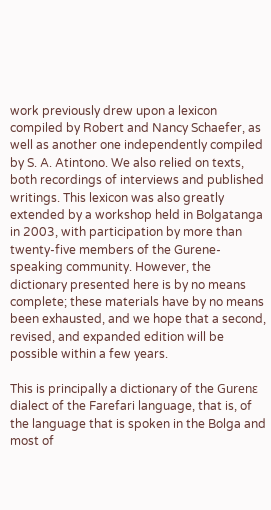work previously drew upon a lexicon compiled by Robert and Nancy Schaefer, as well as another one independently compiled by S. A. Atintono. We also relied on texts, both recordings of interviews and published writings. This lexicon was also greatly extended by a workshop held in Bolgatanga in 2003, with participation by more than twenty-five members of the Gurene-speaking community. However, the dictionary presented here is by no means complete; these materials have by no means been exhausted, and we hope that a second, revised, and expanded edition will be possible within a few years.

This is principally a dictionary of the Gurenɛ dialect of the Farefari language, that is, of the language that is spoken in the Bolga and most of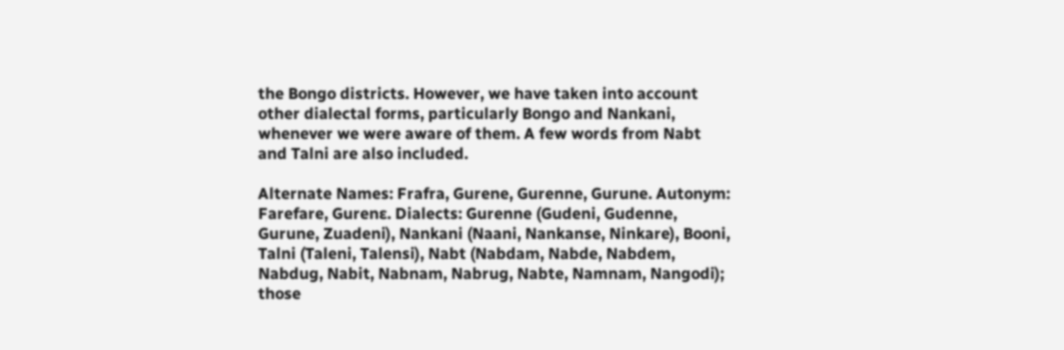the Bongo districts. However, we have taken into account other dialectal forms, particularly Bongo and Nankani, whenever we were aware of them. A few words from Nabt and Talni are also included.

Alternate Names: Frafra, Gurene, Gurenne, Gurune. Autonym: Farefare, Gurenɛ. Dialects: Gurenne (Gudeni, Gudenne, Gurune, Zuadeni), Nankani (Naani, Nankanse, Ninkare), Booni, Talni (Taleni, Talensi), Nabt (Nabdam, Nabde, Nabdem, Nabdug, Nabit, Nabnam, Nabrug, Nabte, Namnam, Nangodi); those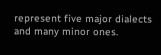represent five major dialects and many minor ones.